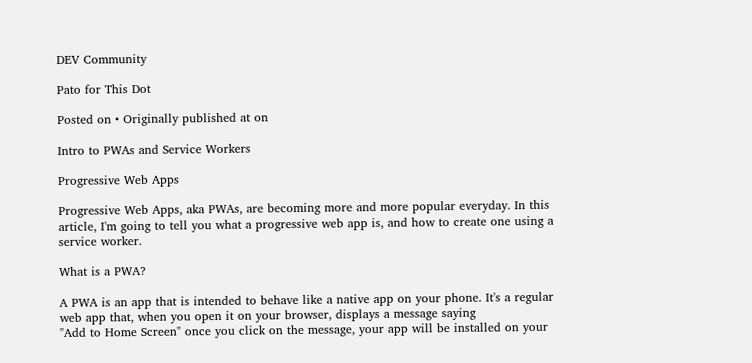DEV Community

Pato for This Dot

Posted on • Originally published at on

Intro to PWAs and Service Workers

Progressive Web Apps

Progressive Web Apps, aka PWAs, are becoming more and more popular everyday. In this article, I'm going to tell you what a progressive web app is, and how to create one using a service worker.

What is a PWA?

A PWA is an app that is intended to behave like a native app on your phone. It's a regular web app that, when you open it on your browser, displays a message saying
"Add to Home Screen" once you click on the message, your app will be installed on your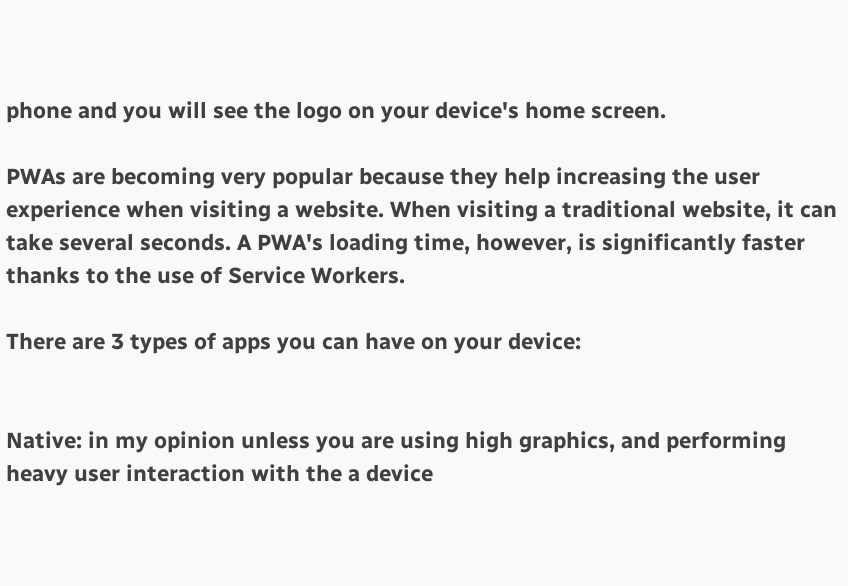phone and you will see the logo on your device's home screen.

PWAs are becoming very popular because they help increasing the user experience when visiting a website. When visiting a traditional website, it can take several seconds. A PWA's loading time, however, is significantly faster thanks to the use of Service Workers.

There are 3 types of apps you can have on your device:


Native: in my opinion unless you are using high graphics, and performing heavy user interaction with the a device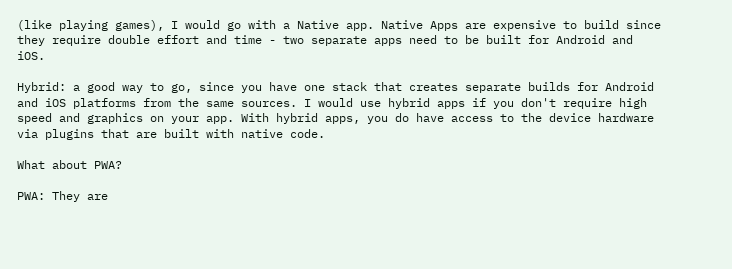(like playing games), I would go with a Native app. Native Apps are expensive to build since they require double effort and time - two separate apps need to be built for Android and iOS.

Hybrid: a good way to go, since you have one stack that creates separate builds for Android and iOS platforms from the same sources. I would use hybrid apps if you don't require high speed and graphics on your app. With hybrid apps, you do have access to the device hardware via plugins that are built with native code.

What about PWA?

PWA: They are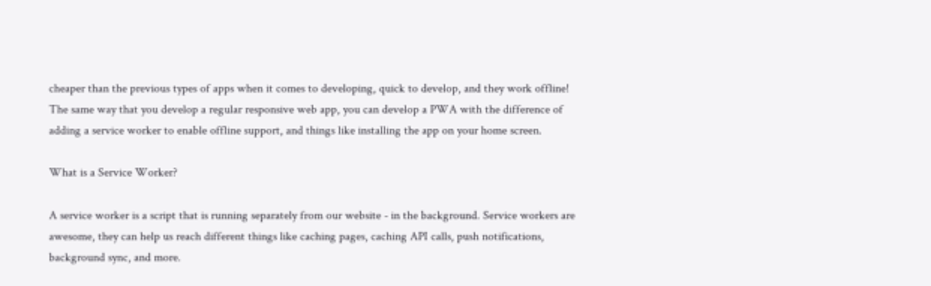cheaper than the previous types of apps when it comes to developing, quick to develop, and they work offline! The same way that you develop a regular responsive web app, you can develop a PWA with the difference of adding a service worker to enable offline support, and things like installing the app on your home screen.

What is a Service Worker?

A service worker is a script that is running separately from our website - in the background. Service workers are awesome, they can help us reach different things like caching pages, caching API calls, push notifications, background sync, and more.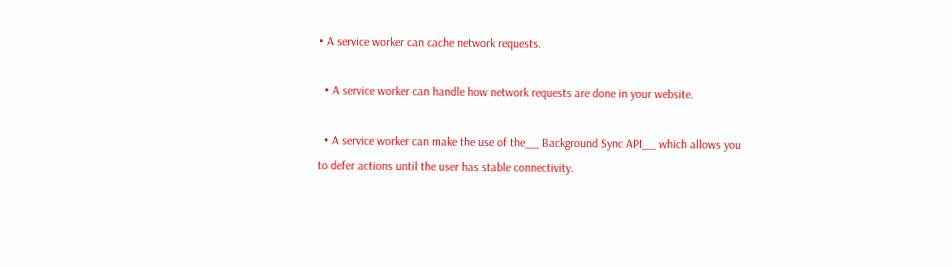• A service worker can cache network requests.

  • A service worker can handle how network requests are done in your website.

  • A service worker can make the use of the__ Background Sync API__ which allows you to defer actions until the user has stable connectivity.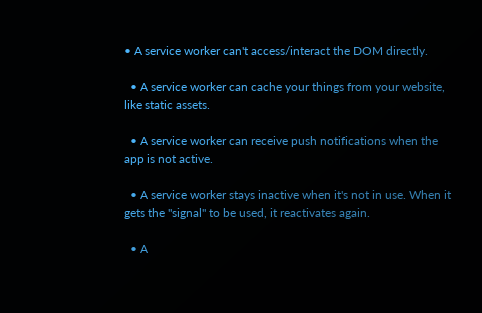• A service worker can't access/interact the DOM directly.

  • A service worker can cache your things from your website, like static assets.

  • A service worker can receive push notifications when the app is not active.

  • A service worker stays inactive when it's not in use. When it gets the "signal" to be used, it reactivates again.

  • A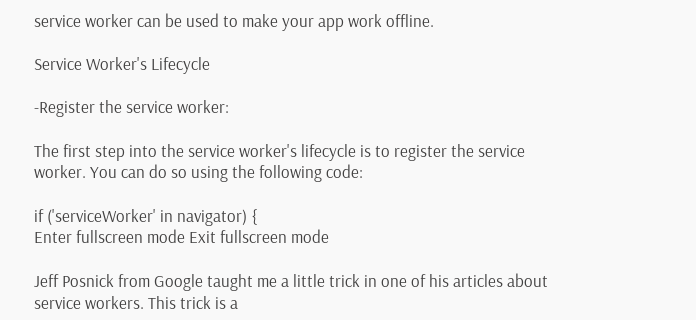service worker can be used to make your app work offline.

Service Worker's Lifecycle

-Register the service worker:

The first step into the service worker's lifecycle is to register the service worker. You can do so using the following code:

if ('serviceWorker' in navigator) {
Enter fullscreen mode Exit fullscreen mode

Jeff Posnick from Google taught me a little trick in one of his articles about service workers. This trick is a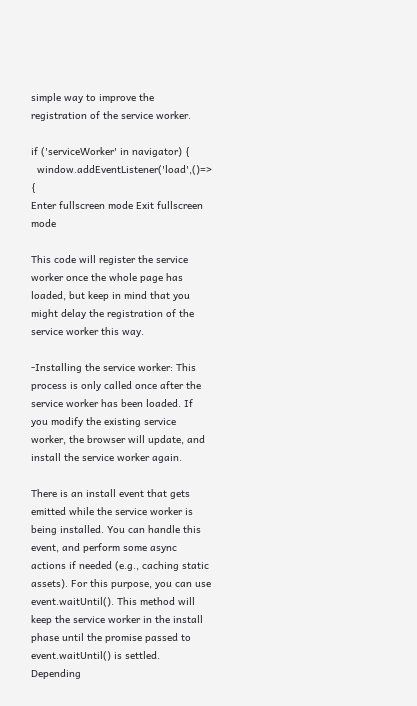simple way to improve the registration of the service worker.

if ('serviceWorker' in navigator) {
  window.addEventListener('load',()=> {
Enter fullscreen mode Exit fullscreen mode

This code will register the service worker once the whole page has loaded, but keep in mind that you might delay the registration of the service worker this way.

-Installing the service worker: This process is only called once after the service worker has been loaded. If you modify the existing service worker, the browser will update, and install the service worker again.

There is an install event that gets emitted while the service worker is being installed. You can handle this event, and perform some async actions if needed (e.g., caching static assets). For this purpose, you can use event.waitUntil(). This method will keep the service worker in the install phase until the promise passed to event.waitUntil() is settled. Depending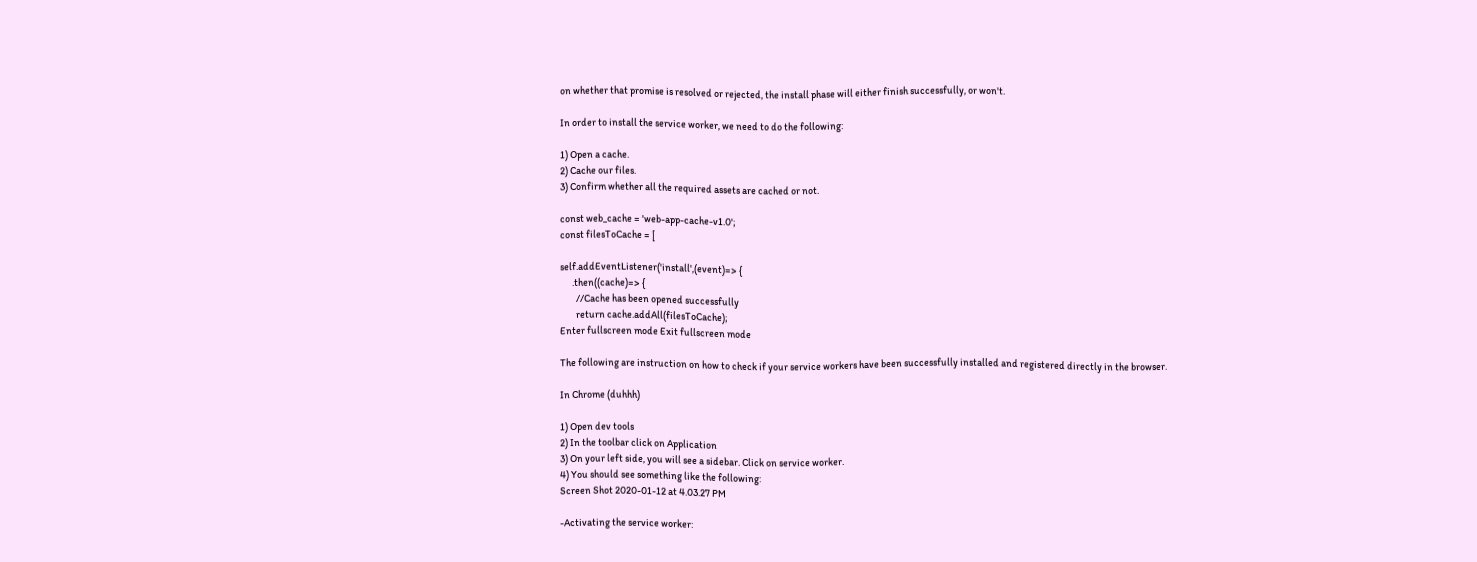on whether that promise is resolved or rejected, the install phase will either finish successfully, or won't.

In order to install the service worker, we need to do the following:

1) Open a cache.
2) Cache our files.
3) Confirm whether all the required assets are cached or not.

const web_cache = 'web-app-cache-v1.0';
const filesToCache = [

self.addEventListener('install',(event)=> {
      .then((cache)=> {
        //Cache has been opened successfully
        return cache.addAll(filesToCache);
Enter fullscreen mode Exit fullscreen mode

The following are instruction on how to check if your service workers have been successfully installed and registered directly in the browser.

In Chrome (duhhh)

1) Open dev tools
2) In the toolbar click on Application
3) On your left side, you will see a sidebar. Click on service worker.
4) You should see something like the following:
Screen Shot 2020-01-12 at 4.03.27 PM

-Activating the service worker: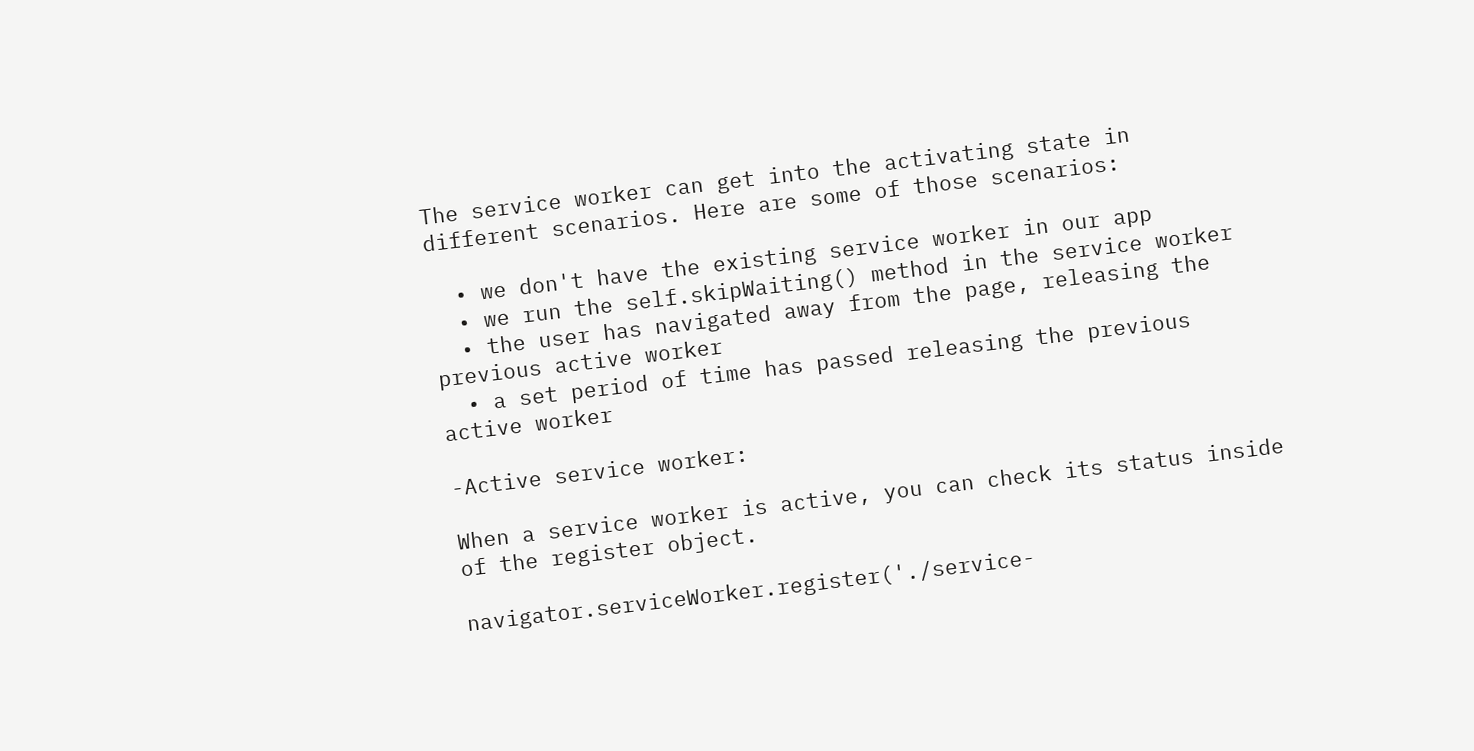The service worker can get into the activating state in different scenarios. Here are some of those scenarios:

  • we don't have the existing service worker in our app
  • we run the self.skipWaiting() method in the service worker
  • the user has navigated away from the page, releasing the previous active worker
  • a set period of time has passed releasing the previous active worker

-Active service worker:

When a service worker is active, you can check its status inside of the register object.

navigator.serviceWorker.register('./service-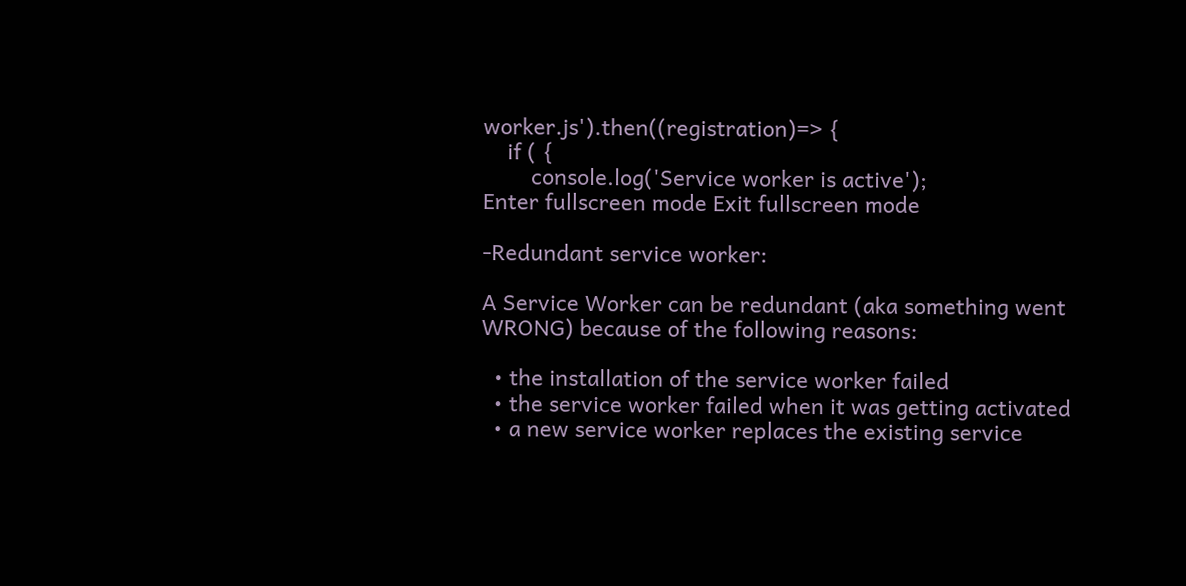worker.js').then((registration)=> {
    if ( {
        console.log('Service worker is active');
Enter fullscreen mode Exit fullscreen mode

-Redundant service worker:

A Service Worker can be redundant (aka something went WRONG) because of the following reasons:

  • the installation of the service worker failed
  • the service worker failed when it was getting activated
  • a new service worker replaces the existing service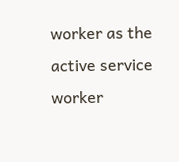worker as the active service worker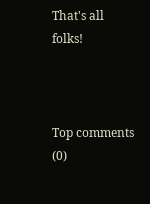That's all folks!



Top comments (0)